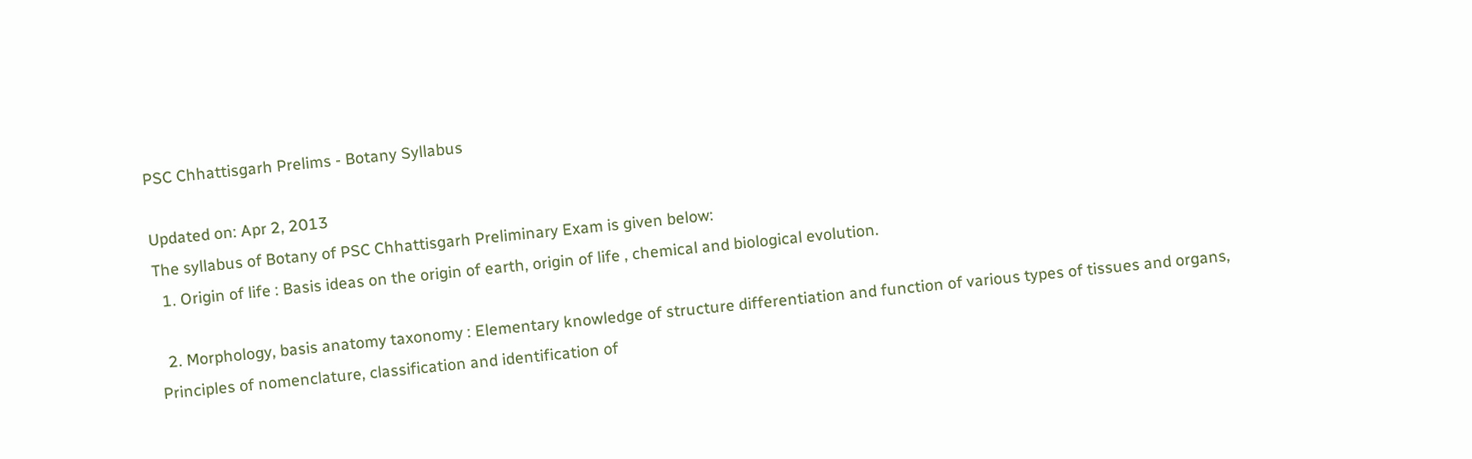PSC Chhattisgarh Prelims - Botany Syllabus

Updated on: Apr 2, 2013
The syllabus of Botany of PSC Chhattisgarh Preliminary Exam is given below:
  1. Origin of life : Basis ideas on the origin of earth, origin of life , chemical and biological evolution.

  2. Morphology, basis anatomy taxonomy : Elementary knowledge of structure differentiation and function of various types of tissues and organs, Principles of nomenclature, classification and identification of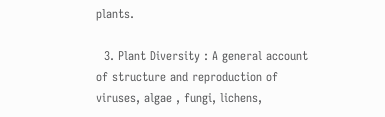plants.

  3. Plant Diversity : A general account of structure and reproduction of viruses, algae , fungi, lichens,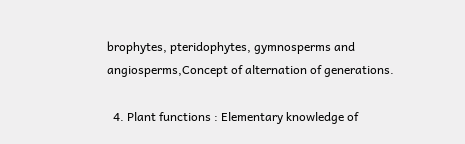brophytes, pteridophytes, gymnosperms and angiosperms,Concept of alternation of generations.

  4. Plant functions : Elementary knowledge of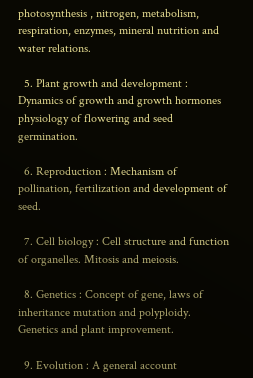photosynthesis , nitrogen, metabolism, respiration, enzymes, mineral nutrition and water relations.

  5. Plant growth and development : Dynamics of growth and growth hormones physiology of flowering and seed germination.

  6. Reproduction : Mechanism of pollination, fertilization and development of seed.

  7. Cell biology : Cell structure and function of organelles. Mitosis and meiosis.

  8. Genetics : Concept of gene, laws of inheritance mutation and polyploidy. Genetics and plant improvement.

  9. Evolution : A general account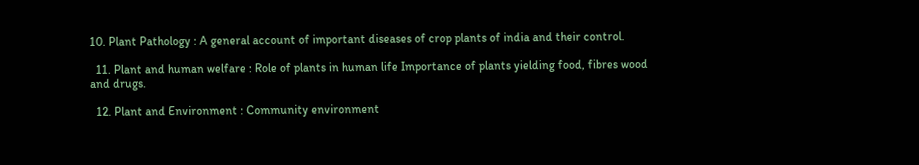10. Plant Pathology : A general account of important diseases of crop plants of india and their control.

  11. Plant and human welfare : Role of plants in human life Importance of plants yielding food, fibres wood and drugs.

  12. Plant and Environment : Community environment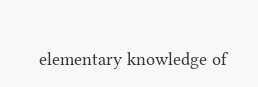elementary knowledge of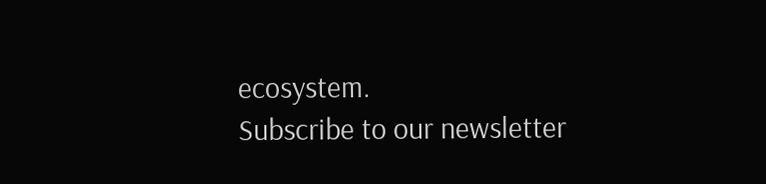ecosystem.
Subscribe to our newsletter